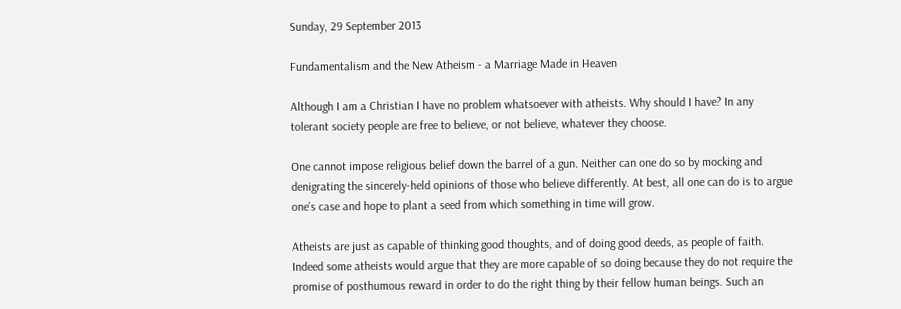Sunday, 29 September 2013

Fundamentalism and the New Atheism - a Marriage Made in Heaven

Although I am a Christian I have no problem whatsoever with atheists. Why should I have? In any tolerant society people are free to believe, or not believe, whatever they choose.

One cannot impose religious belief down the barrel of a gun. Neither can one do so by mocking and denigrating the sincerely-held opinions of those who believe differently. At best, all one can do is to argue one’s case and hope to plant a seed from which something in time will grow.

Atheists are just as capable of thinking good thoughts, and of doing good deeds, as people of faith. Indeed some atheists would argue that they are more capable of so doing because they do not require the promise of posthumous reward in order to do the right thing by their fellow human beings. Such an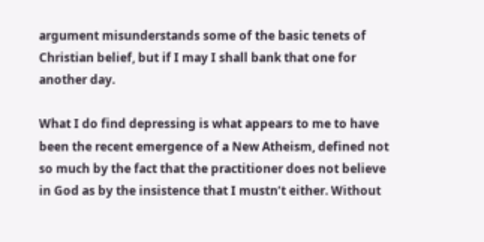argument misunderstands some of the basic tenets of Christian belief, but if I may I shall bank that one for another day.

What I do find depressing is what appears to me to have been the recent emergence of a New Atheism, defined not so much by the fact that the practitioner does not believe in God as by the insistence that I mustn’t either. Without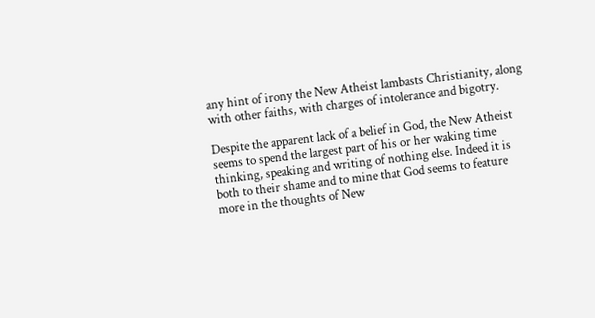any hint of irony the New Atheist lambasts Christianity, along with other faiths, with charges of intolerance and bigotry.

Despite the apparent lack of a belief in God, the New Atheist seems to spend the largest part of his or her waking time thinking, speaking and writing of nothing else. Indeed it is both to their shame and to mine that God seems to feature more in the thoughts of New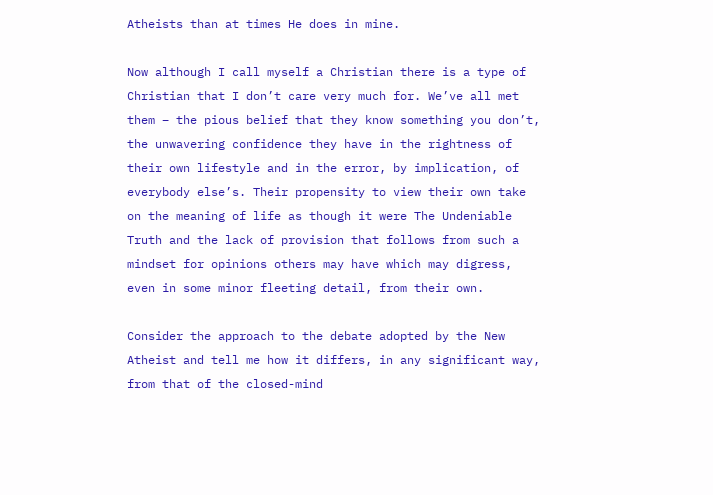Atheists than at times He does in mine.

Now although I call myself a Christian there is a type of Christian that I don’t care very much for. We’ve all met them – the pious belief that they know something you don’t, the unwavering confidence they have in the rightness of their own lifestyle and in the error, by implication, of everybody else’s. Their propensity to view their own take on the meaning of life as though it were The Undeniable Truth and the lack of provision that follows from such a mindset for opinions others may have which may digress, even in some minor fleeting detail, from their own.

Consider the approach to the debate adopted by the New Atheist and tell me how it differs, in any significant way, from that of the closed-mind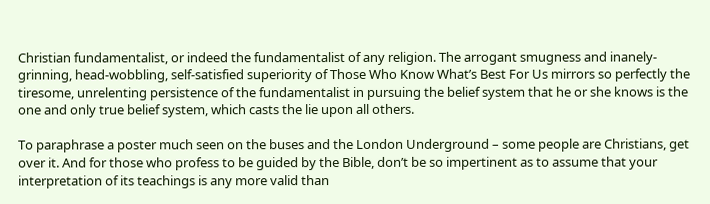Christian fundamentalist, or indeed the fundamentalist of any religion. The arrogant smugness and inanely-grinning, head-wobbling, self-satisfied superiority of Those Who Know What’s Best For Us mirrors so perfectly the tiresome, unrelenting persistence of the fundamentalist in pursuing the belief system that he or she knows is the one and only true belief system, which casts the lie upon all others.

To paraphrase a poster much seen on the buses and the London Underground – some people are Christians, get over it. And for those who profess to be guided by the Bible, don’t be so impertinent as to assume that your interpretation of its teachings is any more valid than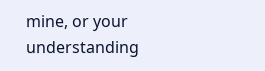mine, or your understanding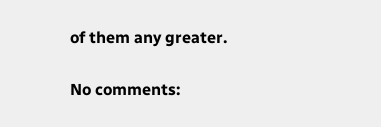of them any greater.

No comments: